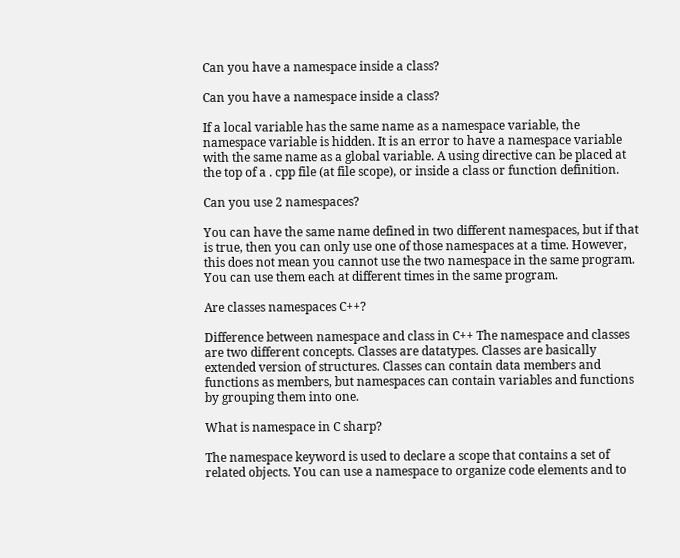Can you have a namespace inside a class?

Can you have a namespace inside a class?

If a local variable has the same name as a namespace variable, the namespace variable is hidden. It is an error to have a namespace variable with the same name as a global variable. A using directive can be placed at the top of a . cpp file (at file scope), or inside a class or function definition.

Can you use 2 namespaces?

You can have the same name defined in two different namespaces, but if that is true, then you can only use one of those namespaces at a time. However, this does not mean you cannot use the two namespace in the same program. You can use them each at different times in the same program.

Are classes namespaces C++?

Difference between namespace and class in C++ The namespace and classes are two different concepts. Classes are datatypes. Classes are basically extended version of structures. Classes can contain data members and functions as members, but namespaces can contain variables and functions by grouping them into one.

What is namespace in C sharp?

The namespace keyword is used to declare a scope that contains a set of related objects. You can use a namespace to organize code elements and to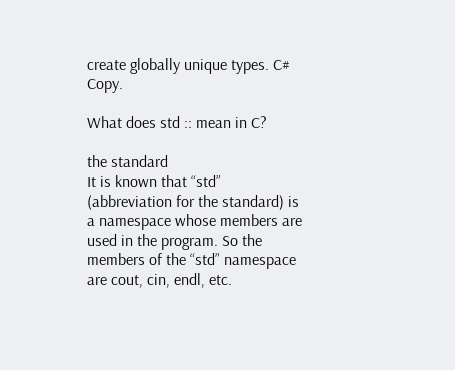create globally unique types. C# Copy.

What does std :: mean in C?

the standard
It is known that “std” (abbreviation for the standard) is a namespace whose members are used in the program. So the members of the “std” namespace are cout, cin, endl, etc.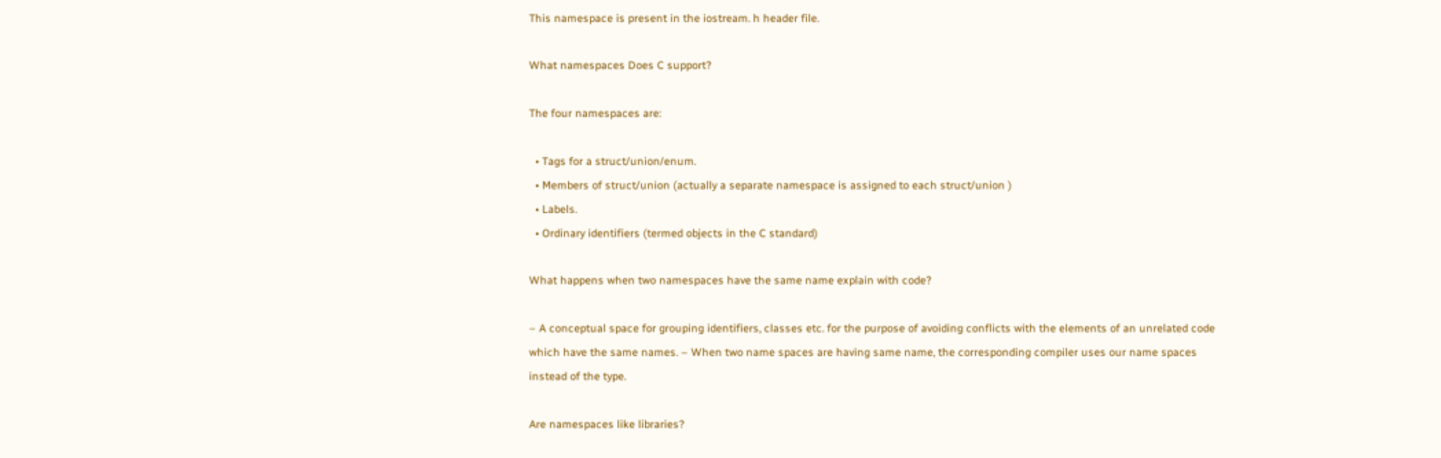This namespace is present in the iostream. h header file.

What namespaces Does C support?

The four namespaces are:

  • Tags for a struct/union/enum.
  • Members of struct/union (actually a separate namespace is assigned to each struct/union )
  • Labels.
  • Ordinary identifiers (termed objects in the C standard)

What happens when two namespaces have the same name explain with code?

– A conceptual space for grouping identifiers, classes etc. for the purpose of avoiding conflicts with the elements of an unrelated code which have the same names. – When two name spaces are having same name, the corresponding compiler uses our name spaces instead of the type.

Are namespaces like libraries?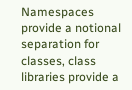Namespaces provide a notional separation for classes, class libraries provide a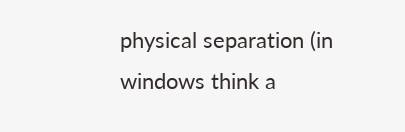physical separation (in windows think a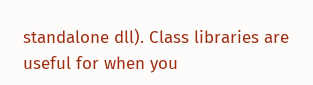standalone dll). Class libraries are useful for when you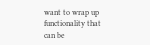want to wrap up functionality that can be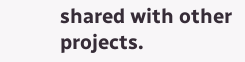shared with other projects.